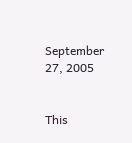September 27, 2005


This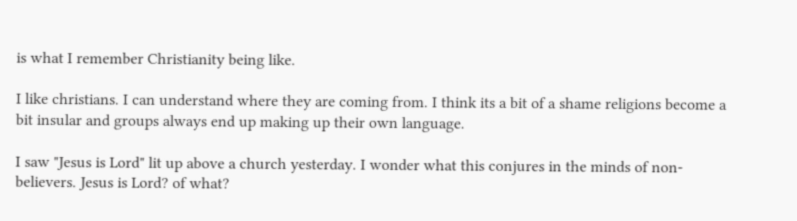is what I remember Christianity being like.

I like christians. I can understand where they are coming from. I think its a bit of a shame religions become a bit insular and groups always end up making up their own language.

I saw "Jesus is Lord" lit up above a church yesterday. I wonder what this conjures in the minds of non-believers. Jesus is Lord? of what?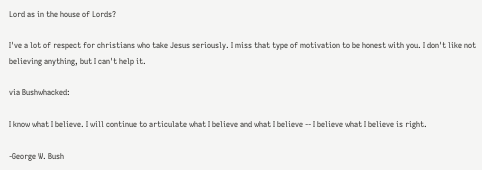Lord as in the house of Lords?

I've a lot of respect for christians who take Jesus seriously. I miss that type of motivation to be honest with you. I don't like not believing anything, but I can't help it.

via Bushwhacked:

I know what I believe. I will continue to articulate what I believe and what I believe -- I believe what I believe is right.

-George W. Bush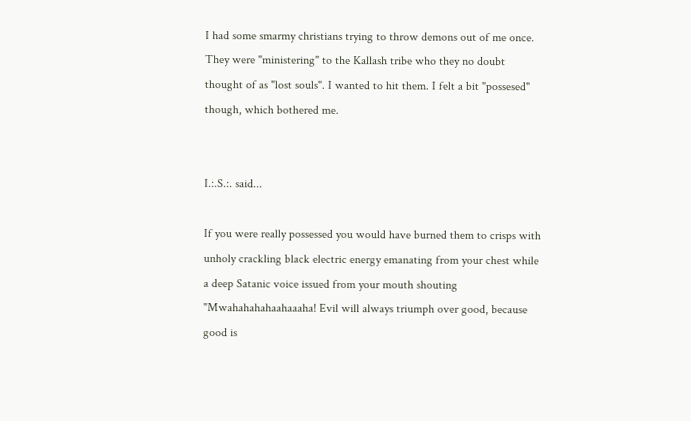I had some smarmy christians trying to throw demons out of me once. They were "ministering" to the Kallash tribe who they no doubt thought of as "lost souls". I wanted to hit them. I felt a bit "possesed" though, which bothered me.


I.:.S.:. said...

If you were really possessed you would have burned them to crisps with unholy crackling black electric energy emanating from your chest while a deep Satanic voice issued from your mouth shouting "Mwahahahahaahaaaha! Evil will always triumph over good, because good is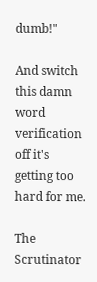dumb!"

And switch this damn word verification off it's getting too hard for me.

The Scrutinator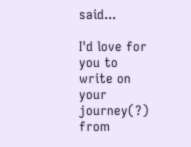said...

I'd love for you to write on your journey(?) from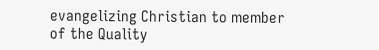evangelizing Christian to member of the Quality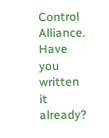Control Alliance. Have you written it already?